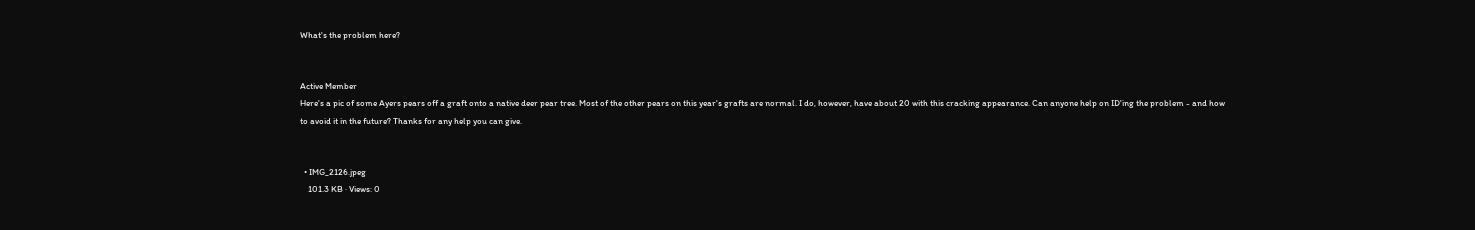What's the problem here?


Active Member
Here's a pic of some Ayers pears off a graft onto a native deer pear tree. Most of the other pears on this year's grafts are normal. I do, however, have about 20 with this cracking appearance. Can anyone help on ID'ing the problem - and how to avoid it in the future? Thanks for any help you can give.


  • IMG_2126.jpeg
    101.3 KB · Views: 0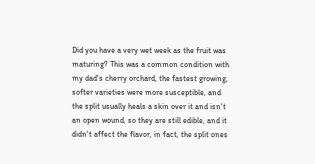Did you have a very wet week as the fruit was maturing? This was a common condition with my dad's cherry orchard, the fastest growing, softer varieties were more susceptible, and the split usually heals a skin over it and isn't an open wound, so they are still edible, and it didn't affect the flavor, in fact, the split ones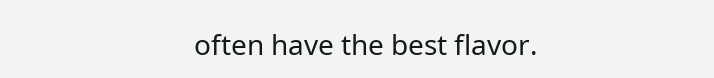often have the best flavor.